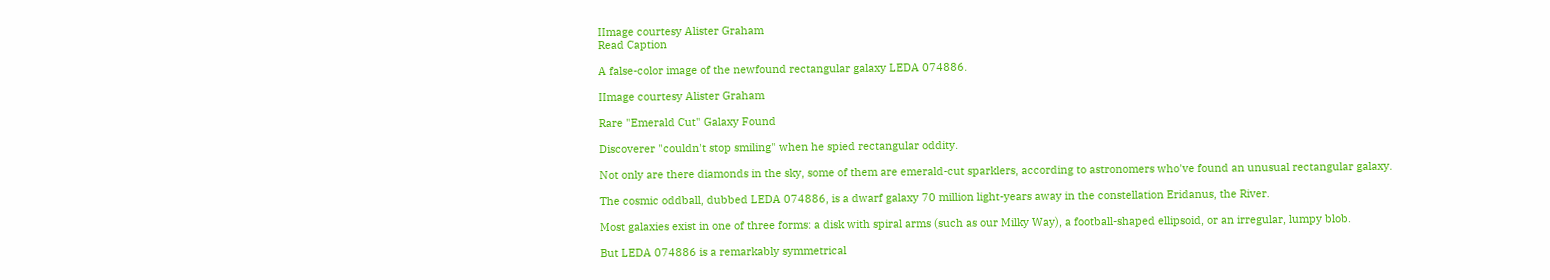IImage courtesy Alister Graham
Read Caption

A false-color image of the newfound rectangular galaxy LEDA 074886.

IImage courtesy Alister Graham

Rare "Emerald Cut" Galaxy Found

Discoverer "couldn't stop smiling" when he spied rectangular oddity.

Not only are there diamonds in the sky, some of them are emerald-cut sparklers, according to astronomers who've found an unusual rectangular galaxy.

The cosmic oddball, dubbed LEDA 074886, is a dwarf galaxy 70 million light-years away in the constellation Eridanus, the River.

Most galaxies exist in one of three forms: a disk with spiral arms (such as our Milky Way), a football-shaped ellipsoid, or an irregular, lumpy blob.

But LEDA 074886 is a remarkably symmetrical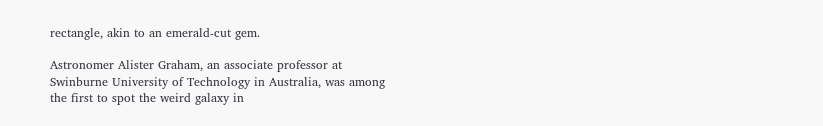rectangle, akin to an emerald-cut gem.

Astronomer Alister Graham, an associate professor at Swinburne University of Technology in Australia, was among the first to spot the weird galaxy in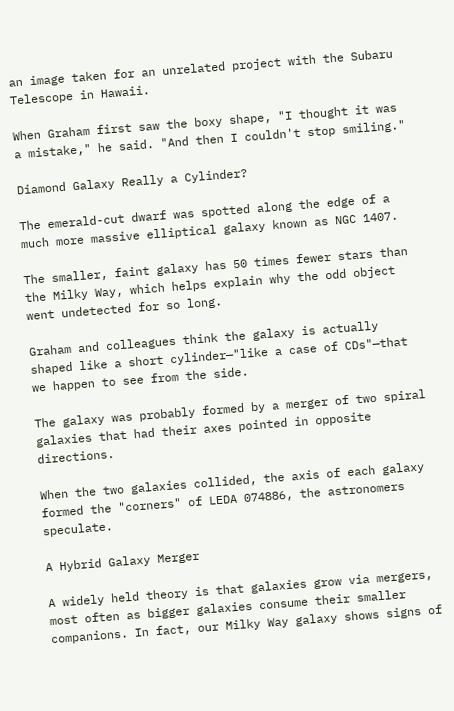an image taken for an unrelated project with the Subaru Telescope in Hawaii.

When Graham first saw the boxy shape, "I thought it was a mistake," he said. "And then I couldn't stop smiling."

Diamond Galaxy Really a Cylinder?

The emerald-cut dwarf was spotted along the edge of a much more massive elliptical galaxy known as NGC 1407.

The smaller, faint galaxy has 50 times fewer stars than the Milky Way, which helps explain why the odd object went undetected for so long.

Graham and colleagues think the galaxy is actually shaped like a short cylinder—"like a case of CDs"—that we happen to see from the side.

The galaxy was probably formed by a merger of two spiral galaxies that had their axes pointed in opposite directions.

When the two galaxies collided, the axis of each galaxy formed the "corners" of LEDA 074886, the astronomers speculate.

A Hybrid Galaxy Merger

A widely held theory is that galaxies grow via mergers, most often as bigger galaxies consume their smaller companions. In fact, our Milky Way galaxy shows signs of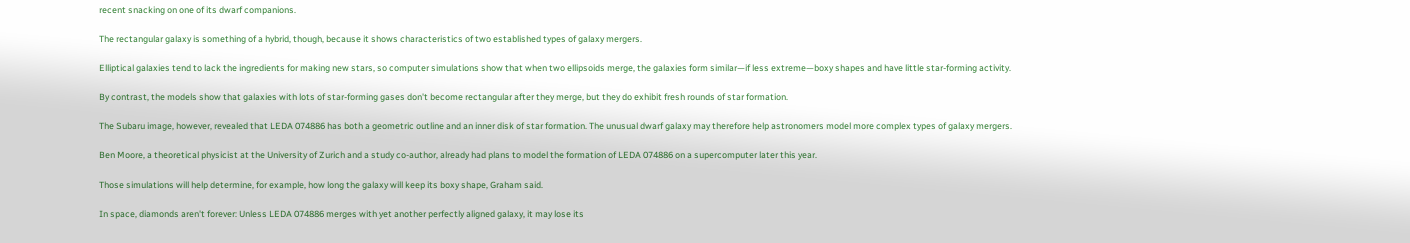recent snacking on one of its dwarf companions.

The rectangular galaxy is something of a hybrid, though, because it shows characteristics of two established types of galaxy mergers.

Elliptical galaxies tend to lack the ingredients for making new stars, so computer simulations show that when two ellipsoids merge, the galaxies form similar—if less extreme—boxy shapes and have little star-forming activity.

By contrast, the models show that galaxies with lots of star-forming gases don't become rectangular after they merge, but they do exhibit fresh rounds of star formation.

The Subaru image, however, revealed that LEDA 074886 has both a geometric outline and an inner disk of star formation. The unusual dwarf galaxy may therefore help astronomers model more complex types of galaxy mergers.

Ben Moore, a theoretical physicist at the University of Zurich and a study co-author, already had plans to model the formation of LEDA 074886 on a supercomputer later this year.

Those simulations will help determine, for example, how long the galaxy will keep its boxy shape, Graham said.

In space, diamonds aren't forever: Unless LEDA 074886 merges with yet another perfectly aligned galaxy, it may lose its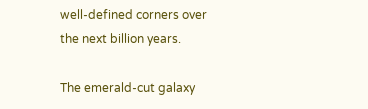well-defined corners over the next billion years.

The emerald-cut galaxy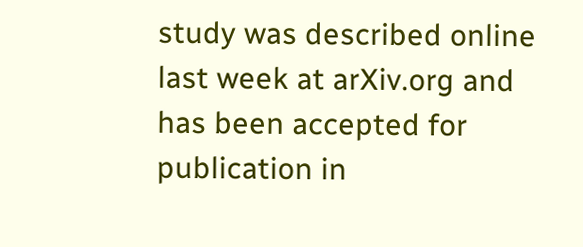study was described online last week at arXiv.org and has been accepted for publication in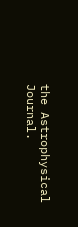the Astrophysical Journal.